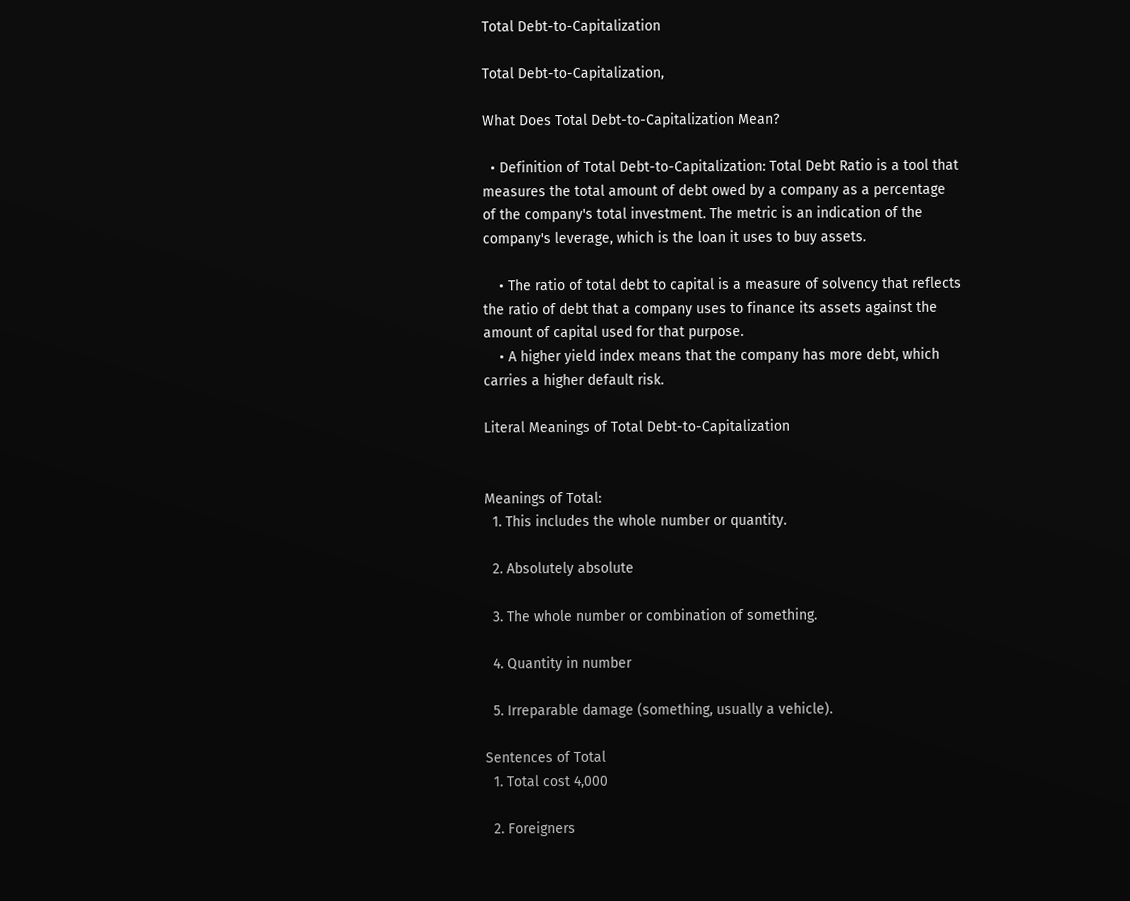Total Debt-to-Capitalization

Total Debt-to-Capitalization,

What Does Total Debt-to-Capitalization Mean?

  • Definition of Total Debt-to-Capitalization: Total Debt Ratio is a tool that measures the total amount of debt owed by a company as a percentage of the company's total investment. The metric is an indication of the company's leverage, which is the loan it uses to buy assets.

    • The ratio of total debt to capital is a measure of solvency that reflects the ratio of debt that a company uses to finance its assets against the amount of capital used for that purpose.
    • A higher yield index means that the company has more debt, which carries a higher default risk.

Literal Meanings of Total Debt-to-Capitalization


Meanings of Total:
  1. This includes the whole number or quantity.

  2. Absolutely absolute

  3. The whole number or combination of something.

  4. Quantity in number

  5. Irreparable damage (something, usually a vehicle).

Sentences of Total
  1. Total cost 4,000

  2. Foreigners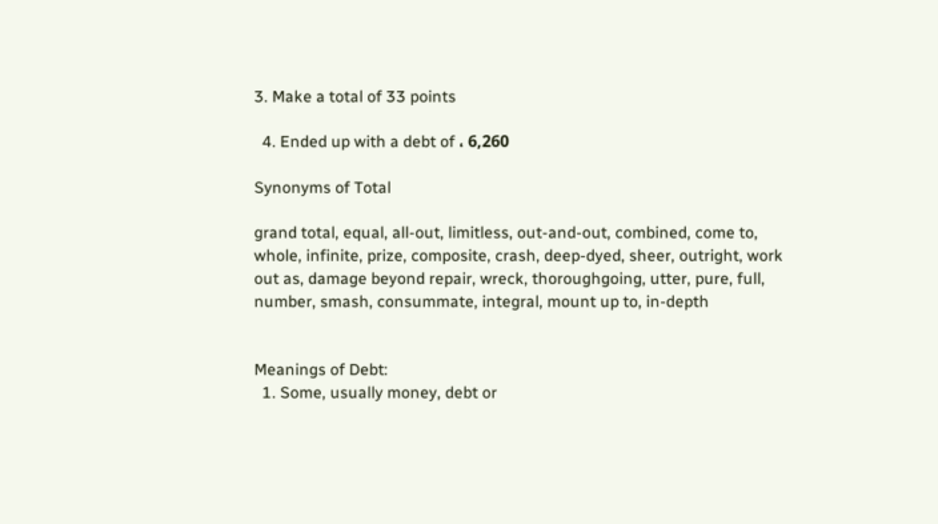3. Make a total of 33 points

  4. Ended up with a debt of ، 6,260

Synonyms of Total

grand total, equal, all-out, limitless, out-and-out, combined, come to, whole, infinite, prize, composite, crash, deep-dyed, sheer, outright, work out as, damage beyond repair, wreck, thoroughgoing, utter, pure, full, number, smash, consummate, integral, mount up to, in-depth


Meanings of Debt:
  1. Some, usually money, debt or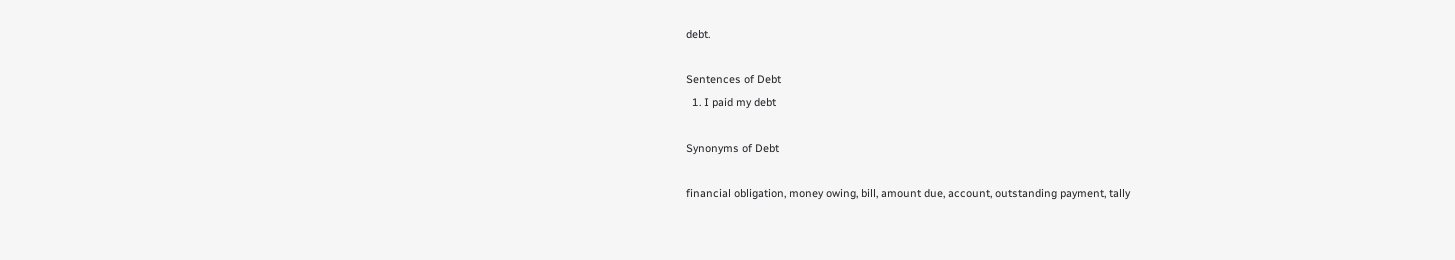debt.

Sentences of Debt
  1. I paid my debt

Synonyms of Debt

financial obligation, money owing, bill, amount due, account, outstanding payment, tally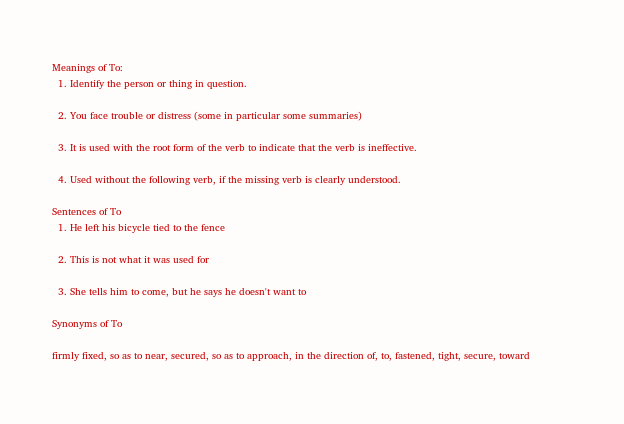Meanings of To:
  1. Identify the person or thing in question.

  2. You face trouble or distress (some in particular some summaries)

  3. It is used with the root form of the verb to indicate that the verb is ineffective.

  4. Used without the following verb, if the missing verb is clearly understood.

Sentences of To
  1. He left his bicycle tied to the fence

  2. This is not what it was used for

  3. She tells him to come, but he says he doesn't want to

Synonyms of To

firmly fixed, so as to near, secured, so as to approach, in the direction of, to, fastened, tight, secure, toward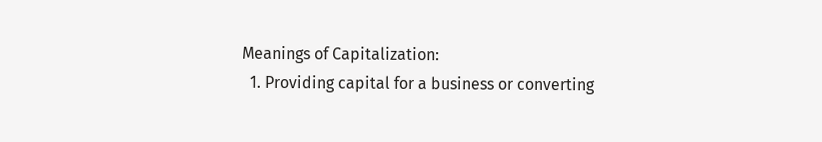Meanings of Capitalization:
  1. Providing capital for a business or converting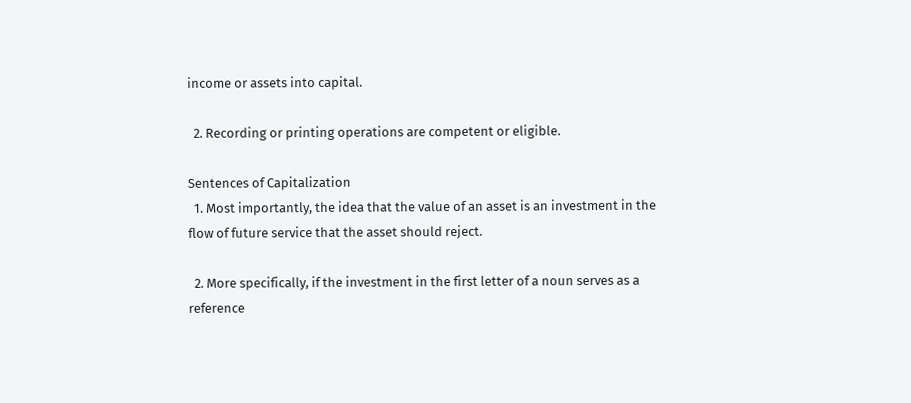income or assets into capital.

  2. Recording or printing operations are competent or eligible.

Sentences of Capitalization
  1. Most importantly, the idea that the value of an asset is an investment in the flow of future service that the asset should reject.

  2. More specifically, if the investment in the first letter of a noun serves as a reference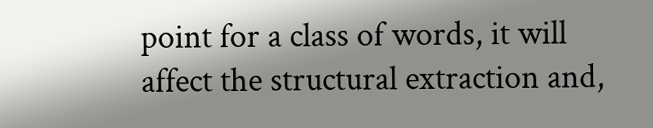point for a class of words, it will affect the structural extraction and,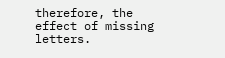therefore, the effect of missing letters.